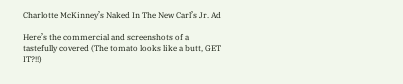Charlotte McKinney’s Naked In The New Carl’s Jr. Ad

Here’s the commercial and screenshots of a tastefully covered (The tomato looks like a butt, GET IT?!!)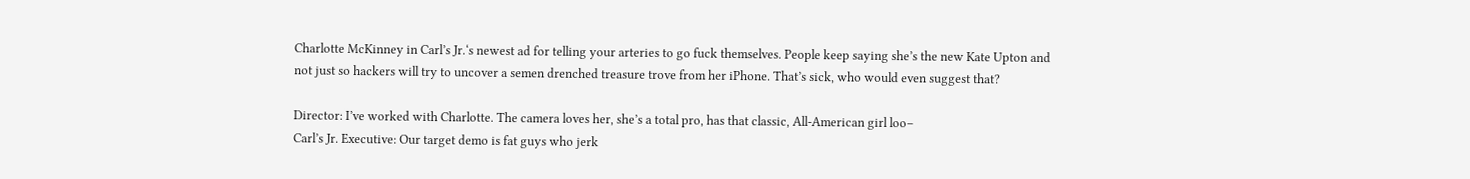Charlotte McKinney in Carl’s Jr.‘s newest ad for telling your arteries to go fuck themselves. People keep saying she’s the new Kate Upton and not just so hackers will try to uncover a semen drenched treasure trove from her iPhone. That’s sick, who would even suggest that?

Director: I’ve worked with Charlotte. The camera loves her, she’s a total pro, has that classic, All-American girl loo–
Carl’s Jr. Executive: Our target demo is fat guys who jerk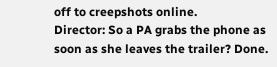off to creepshots online.
Director: So a PA grabs the phone as soon as she leaves the trailer? Done.